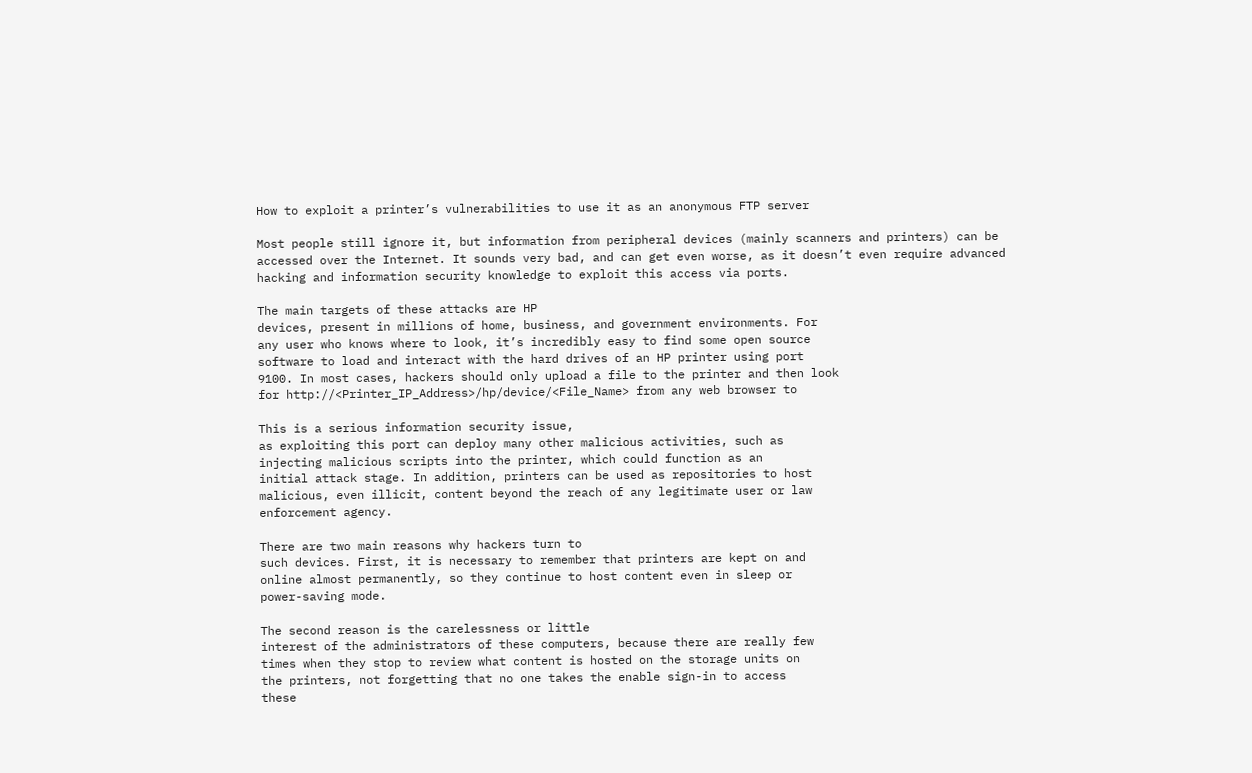How to exploit a printer’s vulnerabilities to use it as an anonymous FTP server

Most people still ignore it, but information from peripheral devices (mainly scanners and printers) can be accessed over the Internet. It sounds very bad, and can get even worse, as it doesn’t even require advanced hacking and information security knowledge to exploit this access via ports.

The main targets of these attacks are HP
devices, present in millions of home, business, and government environments. For
any user who knows where to look, it’s incredibly easy to find some open source
software to load and interact with the hard drives of an HP printer using port
9100. In most cases, hackers should only upload a file to the printer and then look
for http://<Printer_IP_Address>/hp/device/<File_Name> from any web browser to

This is a serious information security issue,
as exploiting this port can deploy many other malicious activities, such as
injecting malicious scripts into the printer, which could function as an
initial attack stage. In addition, printers can be used as repositories to host
malicious, even illicit, content beyond the reach of any legitimate user or law
enforcement agency.

There are two main reasons why hackers turn to
such devices. First, it is necessary to remember that printers are kept on and
online almost permanently, so they continue to host content even in sleep or
power-saving mode.

The second reason is the carelessness or little
interest of the administrators of these computers, because there are really few
times when they stop to review what content is hosted on the storage units on
the printers, not forgetting that no one takes the enable sign-in to access
these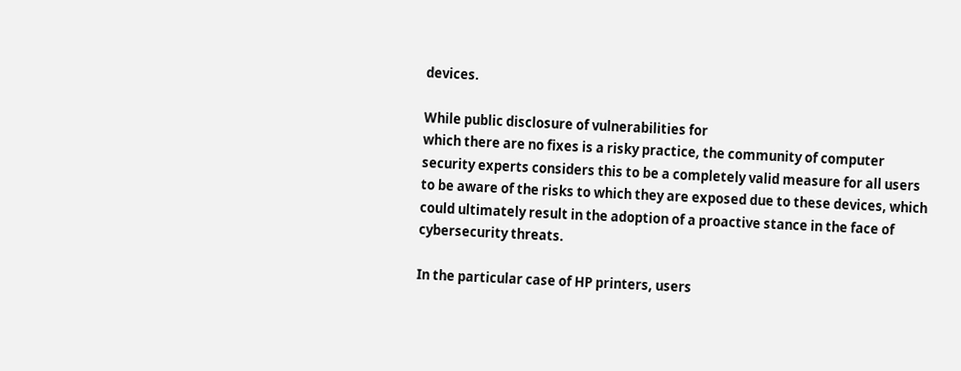devices.

While public disclosure of vulnerabilities for
which there are no fixes is a risky practice, the community of computer
security experts considers this to be a completely valid measure for all users
to be aware of the risks to which they are exposed due to these devices, which
could ultimately result in the adoption of a proactive stance in the face of
cybersecurity threats.

In the particular case of HP printers, users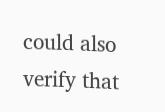could also verify that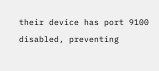their device has port 9100 disabled, preventing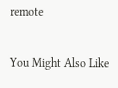remote

You Might Also Like